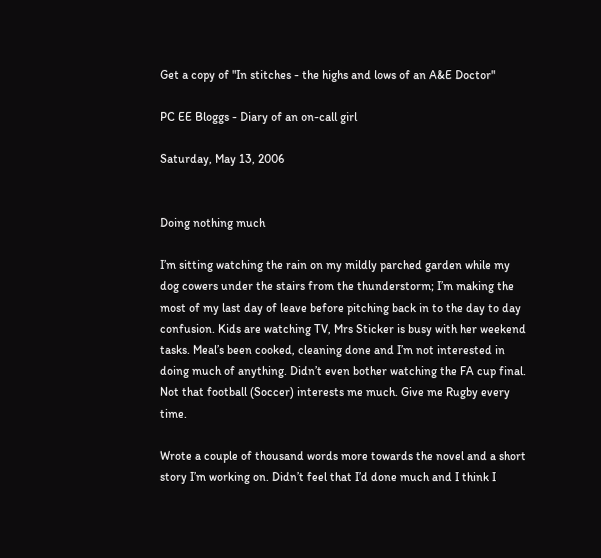Get a copy of "In stitches - the highs and lows of an A&E Doctor"

PC EE Bloggs - Diary of an on-call girl

Saturday, May 13, 2006


Doing nothing much

I’m sitting watching the rain on my mildly parched garden while my dog cowers under the stairs from the thunderstorm; I’m making the most of my last day of leave before pitching back in to the day to day confusion. Kids are watching TV, Mrs Sticker is busy with her weekend tasks. Meal’s been cooked, cleaning done and I’m not interested in doing much of anything. Didn’t even bother watching the FA cup final. Not that football (Soccer) interests me much. Give me Rugby every time.

Wrote a couple of thousand words more towards the novel and a short story I’m working on. Didn’t feel that I’d done much and I think I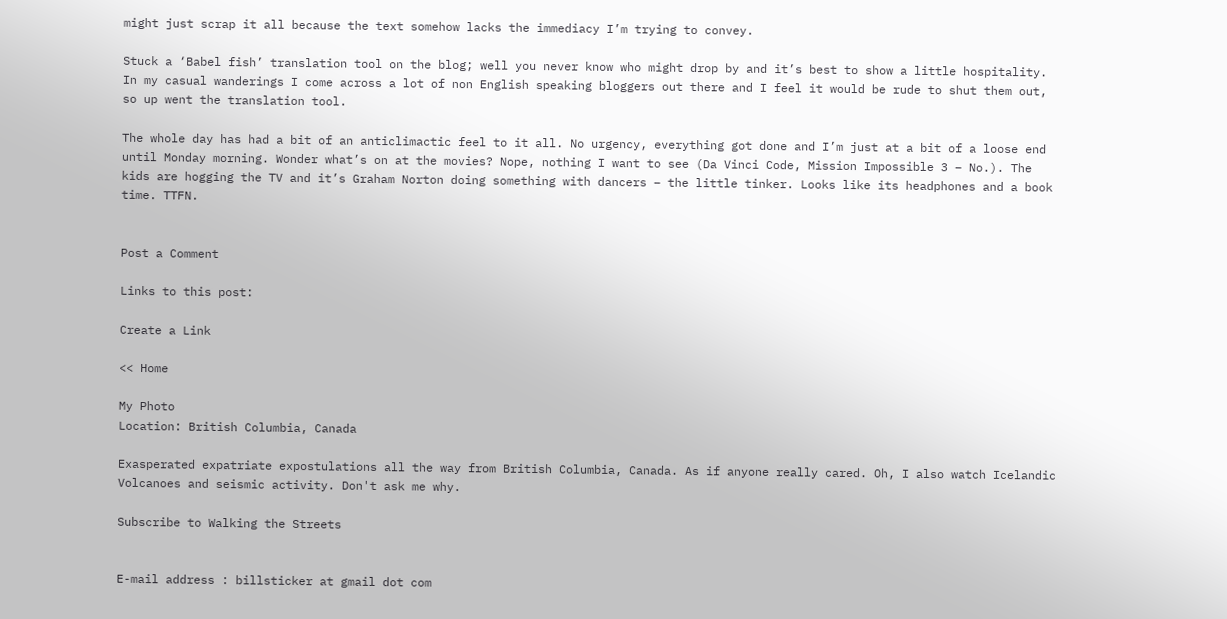might just scrap it all because the text somehow lacks the immediacy I’m trying to convey.

Stuck a ‘Babel fish’ translation tool on the blog; well you never know who might drop by and it’s best to show a little hospitality. In my casual wanderings I come across a lot of non English speaking bloggers out there and I feel it would be rude to shut them out, so up went the translation tool.

The whole day has had a bit of an anticlimactic feel to it all. No urgency, everything got done and I’m just at a bit of a loose end until Monday morning. Wonder what’s on at the movies? Nope, nothing I want to see (Da Vinci Code, Mission Impossible 3 – No.). The kids are hogging the TV and it’s Graham Norton doing something with dancers – the little tinker. Looks like its headphones and a book time. TTFN.


Post a Comment

Links to this post:

Create a Link

<< Home

My Photo
Location: British Columbia, Canada

Exasperated expatriate expostulations all the way from British Columbia, Canada. As if anyone really cared. Oh, I also watch Icelandic Volcanoes and seismic activity. Don't ask me why.

Subscribe to Walking the Streets


E-mail address : billsticker at gmail dot com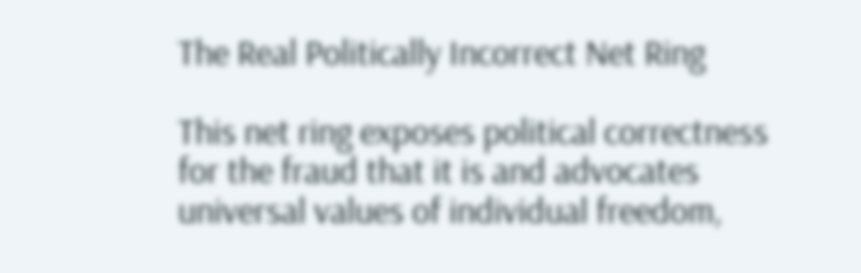The Real Politically Incorrect Net Ring

This net ring exposes political correctness for the fraud that it is and advocates universal values of individual freedom,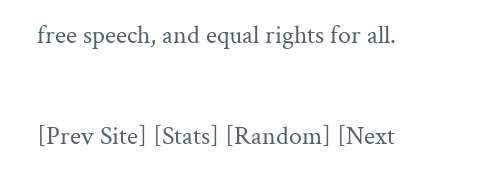free speech, and equal rights for all.


[Prev Site] [Stats] [Random] [Next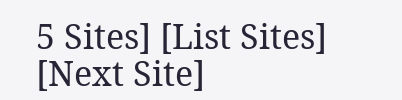5 Sites] [List Sites] [Next Site]